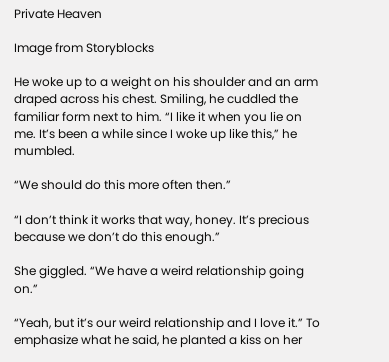Private Heaven

Image from Storyblocks

He woke up to a weight on his shoulder and an arm draped across his chest. Smiling, he cuddled the familiar form next to him. “I like it when you lie on me. It’s been a while since I woke up like this,” he mumbled.

“We should do this more often then.”

“I don’t think it works that way, honey. It’s precious because we don’t do this enough.”

She giggled. “We have a weird relationship going on.”

“Yeah, but it’s our weird relationship and I love it.” To emphasize what he said, he planted a kiss on her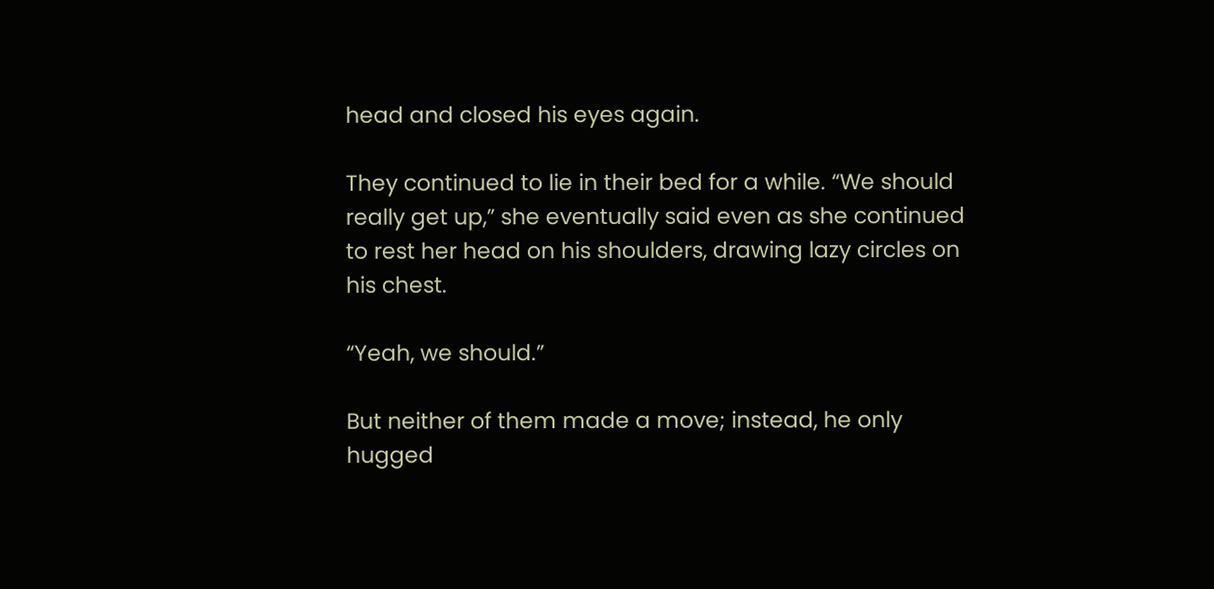head and closed his eyes again.

They continued to lie in their bed for a while. “We should really get up,” she eventually said even as she continued to rest her head on his shoulders, drawing lazy circles on his chest.

“Yeah, we should.”

But neither of them made a move; instead, he only hugged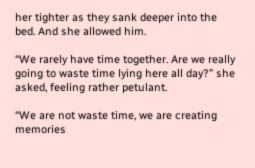her tighter as they sank deeper into the bed. And she allowed him.

“We rarely have time together. Are we really going to waste time lying here all day?” she asked, feeling rather petulant.

“We are not waste time, we are creating memories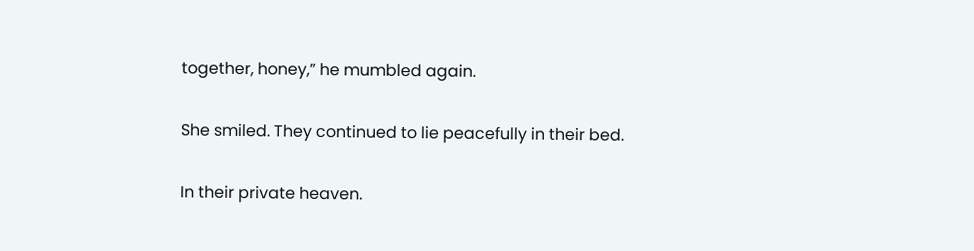together, honey,” he mumbled again.

She smiled. They continued to lie peacefully in their bed.

In their private heaven.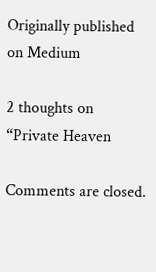Originally published on Medium

2 thoughts on “Private Heaven

Comments are closed.